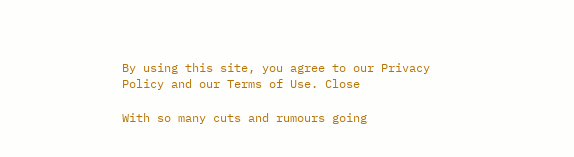By using this site, you agree to our Privacy Policy and our Terms of Use. Close

With so many cuts and rumours going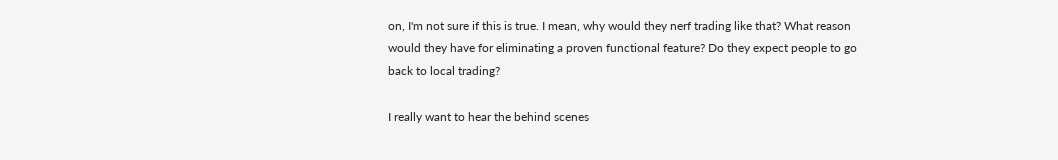on, I'm not sure if this is true. I mean, why would they nerf trading like that? What reason would they have for eliminating a proven functional feature? Do they expect people to go back to local trading?

I really want to hear the behind scenes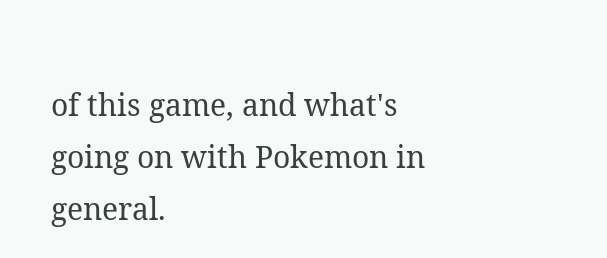of this game, and what's going on with Pokemon in general.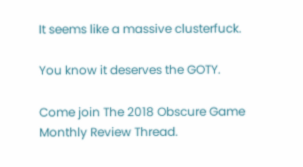It seems like a massive clusterfuck.

You know it deserves the GOTY.

Come join The 2018 Obscure Game Monthly Review Thread.